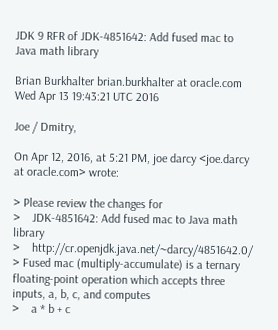JDK 9 RFR of JDK-4851642: Add fused mac to Java math library

Brian Burkhalter brian.burkhalter at oracle.com
Wed Apr 13 19:43:21 UTC 2016

Joe / Dmitry,

On Apr 12, 2016, at 5:21 PM, joe darcy <joe.darcy at oracle.com> wrote:

> Please review the changes for
>    JDK-4851642: Add fused mac to Java math library
>    http://cr.openjdk.java.net/~darcy/4851642.0/
> Fused mac (multiply-accumulate) is a ternary floating-point operation which accepts three inputs, a, b, c, and computes
>    a * b + c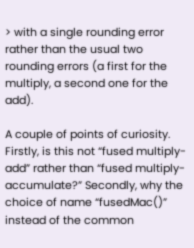> with a single rounding error rather than the usual two rounding errors (a first for the multiply, a second one for the add).

A couple of points of curiosity. Firstly, is this not “fused multiply-add” rather than “fused multiply-accumulate?” Secondly, why the choice of name “fusedMac()” instead of the common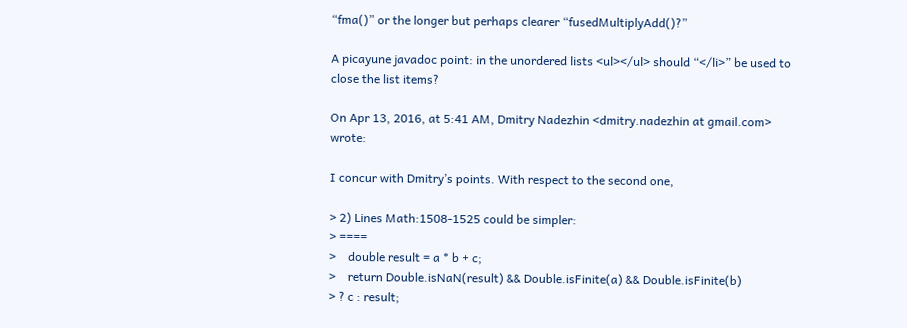“fma()” or the longer but perhaps clearer “fusedMultiplyAdd()?”

A picayune javadoc point: in the unordered lists <ul></ul> should “</li>” be used to close the list items?

On Apr 13, 2016, at 5:41 AM, Dmitry Nadezhin <dmitry.nadezhin at gmail.com> wrote:

I concur with Dmitry’s points. With respect to the second one,

> 2) Lines Math:1508-1525 could be simpler:
> ====
>    double result = a * b + c;
>    return Double.isNaN(result) && Double.isFinite(a) && Double.isFinite(b)
> ? c : result;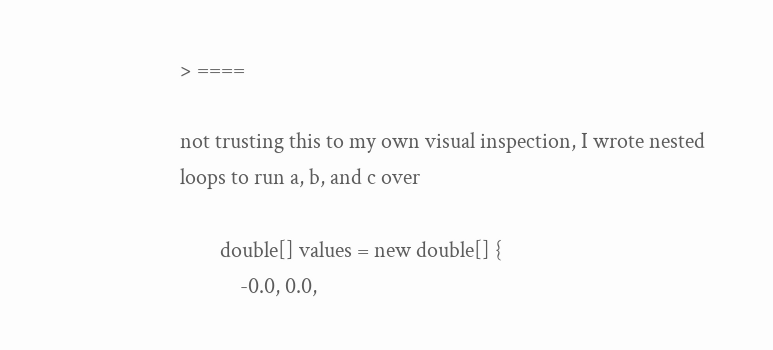> ====

not trusting this to my own visual inspection, I wrote nested loops to run a, b, and c over

        double[] values = new double[] {
            -0.0, 0.0,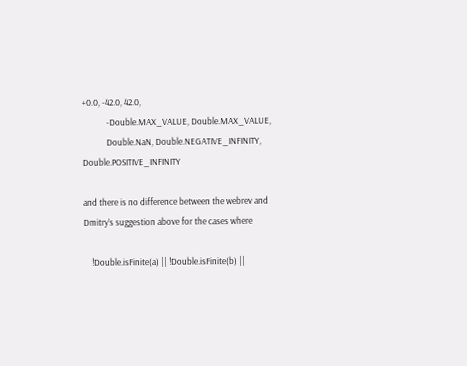+0.0, -42.0, 42.0,
            -Double.MAX_VALUE, Double.MAX_VALUE,
            Double.NaN, Double.NEGATIVE_INFINITY, Double.POSITIVE_INFINITY

and there is no difference between the webrev and Dmitry’s suggestion above for the cases where

    !Double.isFinite(a) || !Double.isFinite(b) ||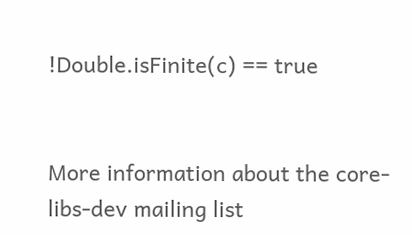!Double.isFinite(c) == true


More information about the core-libs-dev mailing list